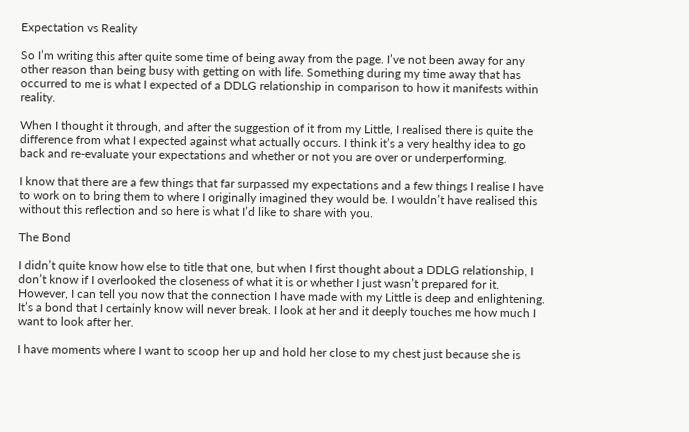Expectation vs Reality

So I’m writing this after quite some time of being away from the page. I’ve not been away for any other reason than being busy with getting on with life. Something during my time away that has occurred to me is what I expected of a DDLG relationship in comparison to how it manifests within reality.

When I thought it through, and after the suggestion of it from my Little, I realised there is quite the difference from what I expected against what actually occurs. I think it’s a very healthy idea to go back and re-evaluate your expectations and whether or not you are over or underperforming.

I know that there are a few things that far surpassed my expectations and a few things I realise I have to work on to bring them to where I originally imagined they would be. I wouldn’t have realised this without this reflection and so here is what I’d like to share with you.

The Bond

I didn’t quite know how else to title that one, but when I first thought about a DDLG relationship, I don’t know if I overlooked the closeness of what it is or whether I just wasn’t prepared for it. However, I can tell you now that the connection I have made with my Little is deep and enlightening. It’s a bond that I certainly know will never break. I look at her and it deeply touches me how much I want to look after her.

I have moments where I want to scoop her up and hold her close to my chest just because she is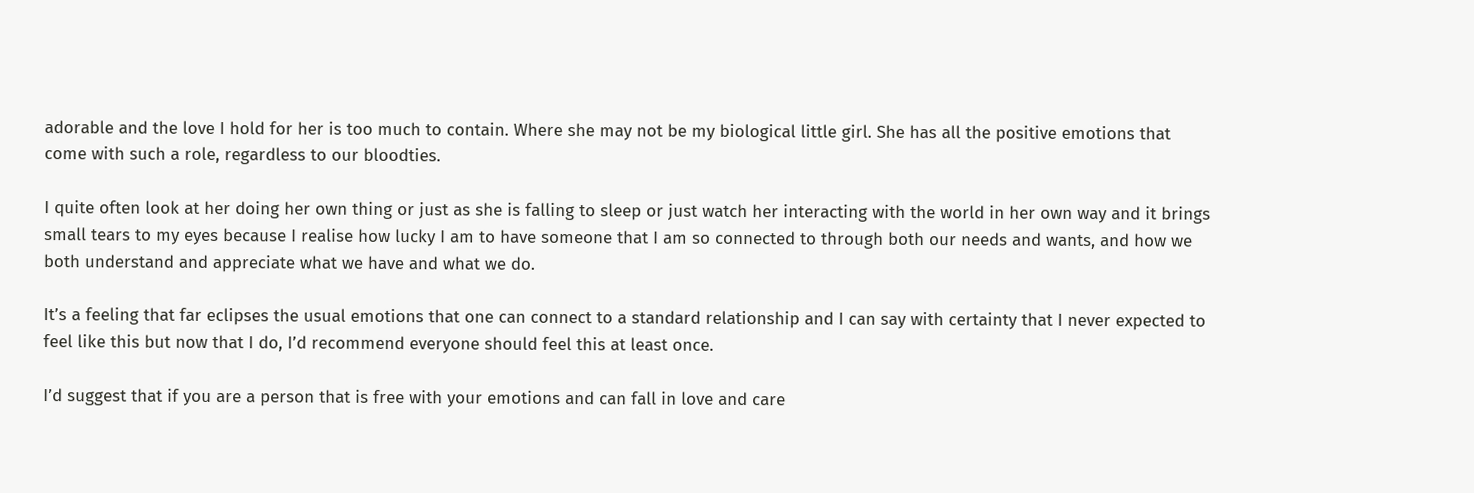adorable and the love I hold for her is too much to contain. Where she may not be my biological little girl. She has all the positive emotions that come with such a role, regardless to our bloodties.

I quite often look at her doing her own thing or just as she is falling to sleep or just watch her interacting with the world in her own way and it brings small tears to my eyes because I realise how lucky I am to have someone that I am so connected to through both our needs and wants, and how we both understand and appreciate what we have and what we do.

It’s a feeling that far eclipses the usual emotions that one can connect to a standard relationship and I can say with certainty that I never expected to feel like this but now that I do, I’d recommend everyone should feel this at least once.

I’d suggest that if you are a person that is free with your emotions and can fall in love and care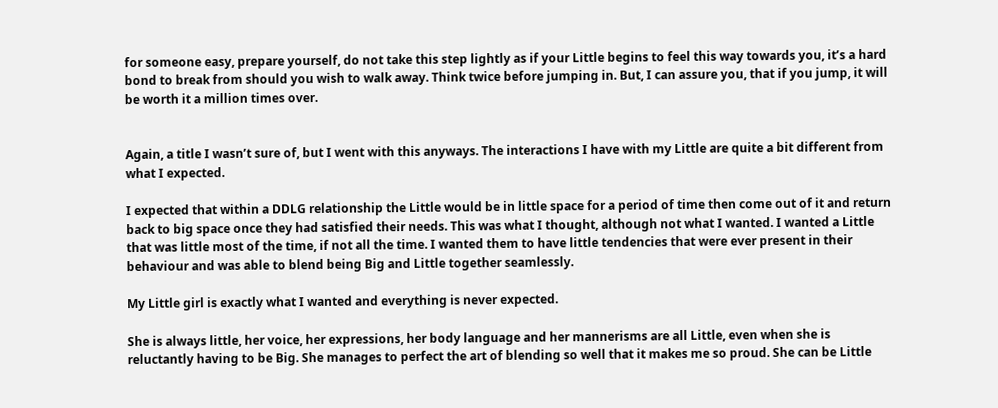for someone easy, prepare yourself, do not take this step lightly as if your Little begins to feel this way towards you, it’s a hard bond to break from should you wish to walk away. Think twice before jumping in. But, I can assure you, that if you jump, it will be worth it a million times over.


Again, a title I wasn’t sure of, but I went with this anyways. The interactions I have with my Little are quite a bit different from what I expected.

I expected that within a DDLG relationship the Little would be in little space for a period of time then come out of it and return back to big space once they had satisfied their needs. This was what I thought, although not what I wanted. I wanted a Little that was little most of the time, if not all the time. I wanted them to have little tendencies that were ever present in their behaviour and was able to blend being Big and Little together seamlessly.

My Little girl is exactly what I wanted and everything is never expected.

She is always little, her voice, her expressions, her body language and her mannerisms are all Little, even when she is reluctantly having to be Big. She manages to perfect the art of blending so well that it makes me so proud. She can be Little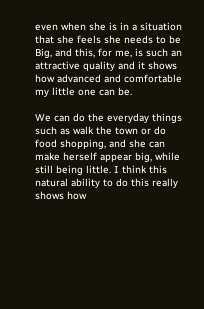even when she is in a situation that she feels she needs to be Big, and this, for me, is such an attractive quality and it shows how advanced and comfortable my little one can be.

We can do the everyday things such as walk the town or do food shopping, and she can make herself appear big, while still being little. I think this natural ability to do this really shows how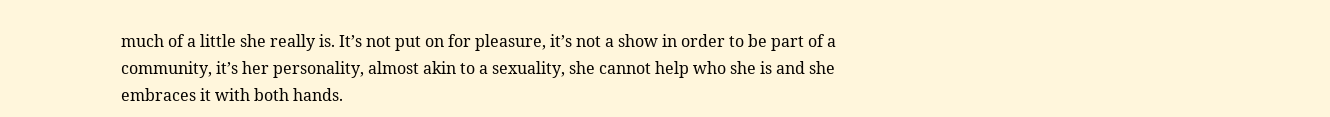much of a little she really is. It’s not put on for pleasure, it’s not a show in order to be part of a community, it’s her personality, almost akin to a sexuality, she cannot help who she is and she embraces it with both hands.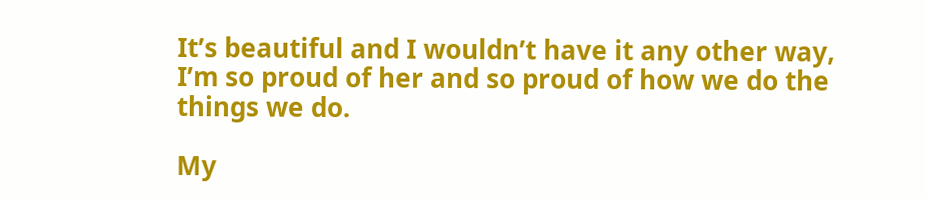It’s beautiful and I wouldn’t have it any other way, I’m so proud of her and so proud of how we do the things we do.

My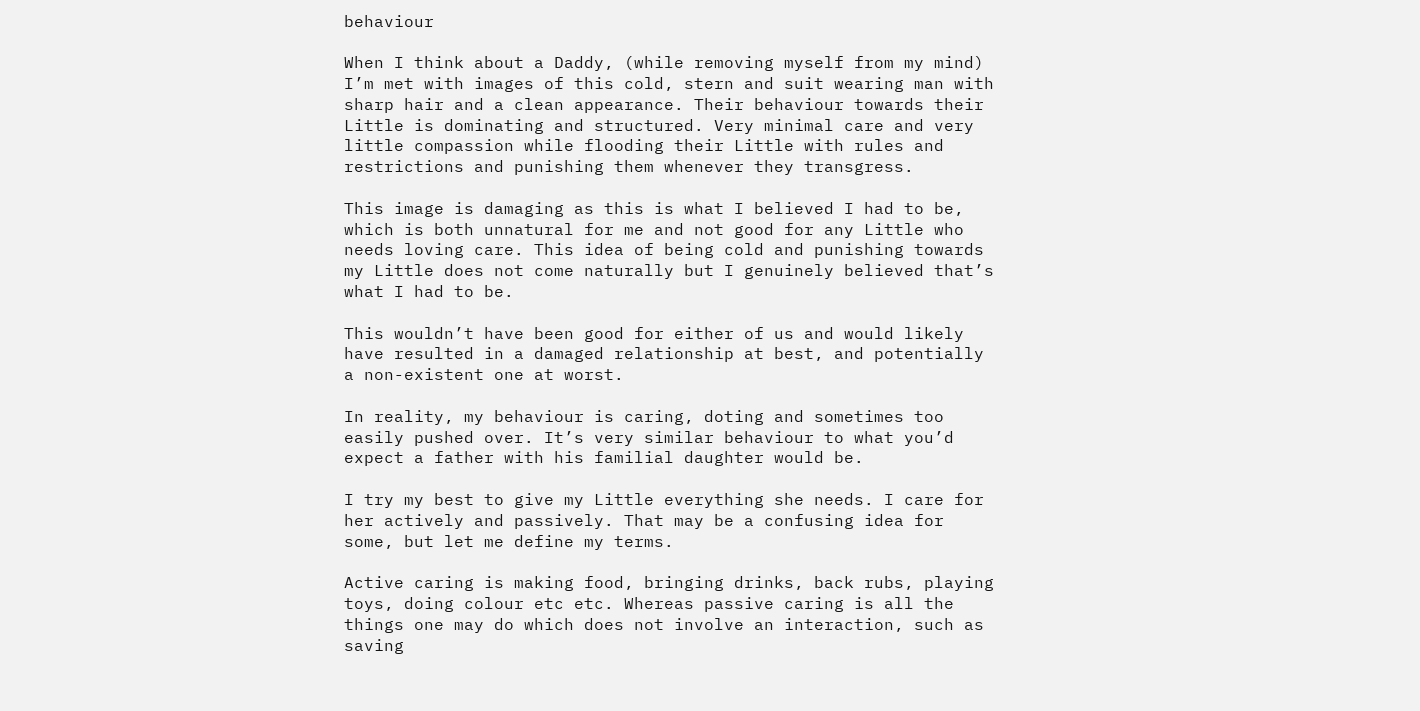behaviour

When I think about a Daddy, (while removing myself from my mind) I’m met with images of this cold, stern and suit wearing man with sharp hair and a clean appearance. Their behaviour towards their Little is dominating and structured. Very minimal care and very little compassion while flooding their Little with rules and restrictions and punishing them whenever they transgress.

This image is damaging as this is what I believed I had to be, which is both unnatural for me and not good for any Little who needs loving care. This idea of being cold and punishing towards my Little does not come naturally but I genuinely believed that’s what I had to be.

This wouldn’t have been good for either of us and would likely have resulted in a damaged relationship at best, and potentially a non-existent one at worst.

In reality, my behaviour is caring, doting and sometimes too easily pushed over. It’s very similar behaviour to what you’d expect a father with his familial daughter would be.

I try my best to give my Little everything she needs. I care for her actively and passively. That may be a confusing idea for some, but let me define my terms.

Active caring is making food, bringing drinks, back rubs, playing toys, doing colour etc etc. Whereas passive caring is all the things one may do which does not involve an interaction, such as saving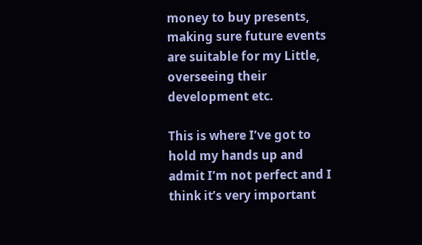money to buy presents, making sure future events are suitable for my Little, overseeing their development etc.

This is where I’ve got to hold my hands up and admit I’m not perfect and I think it’s very important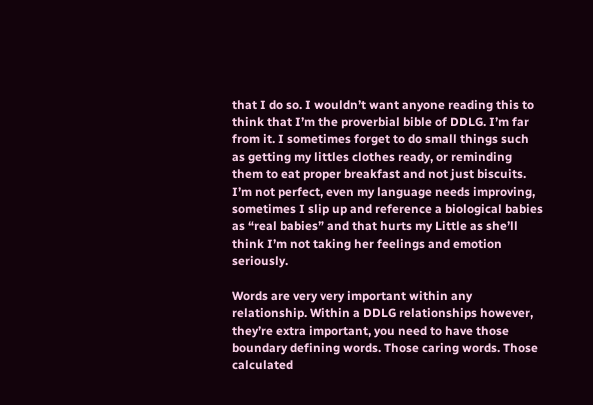that I do so. I wouldn’t want anyone reading this to think that I’m the proverbial bible of DDLG. I’m far from it. I sometimes forget to do small things such as getting my littles clothes ready, or reminding them to eat proper breakfast and not just biscuits. I’m not perfect, even my language needs improving, sometimes I slip up and reference a biological babies as “real babies” and that hurts my Little as she’ll think I’m not taking her feelings and emotion seriously.

Words are very very important within any relationship. Within a DDLG relationships however, they’re extra important, you need to have those boundary defining words. Those caring words. Those calculated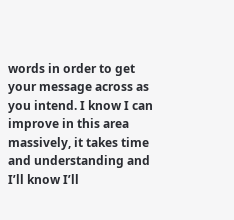words in order to get your message across as you intend. I know I can improve in this area massively, it takes time and understanding and I’ll know I’ll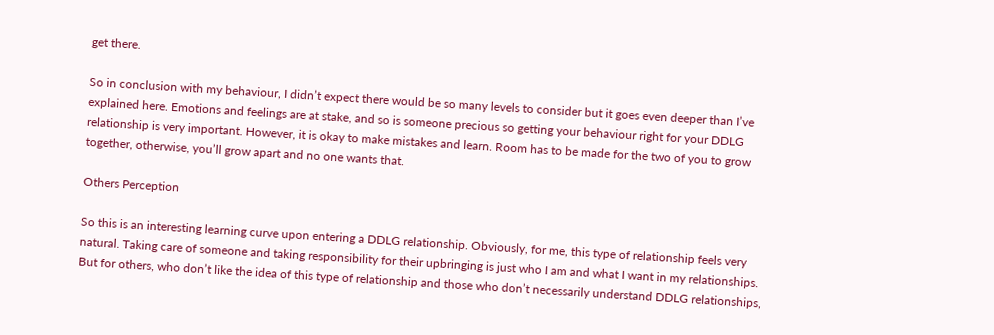get there.

So in conclusion with my behaviour, I didn’t expect there would be so many levels to consider but it goes even deeper than I’ve explained here. Emotions and feelings are at stake, and so is someone precious so getting your behaviour right for your DDLG relationship is very important. However, it is okay to make mistakes and learn. Room has to be made for the two of you to grow together, otherwise, you’ll grow apart and no one wants that.

Others Perception

So this is an interesting learning curve upon entering a DDLG relationship. Obviously, for me, this type of relationship feels very natural. Taking care of someone and taking responsibility for their upbringing is just who I am and what I want in my relationships. But for others, who don’t like the idea of this type of relationship and those who don’t necessarily understand DDLG relationships,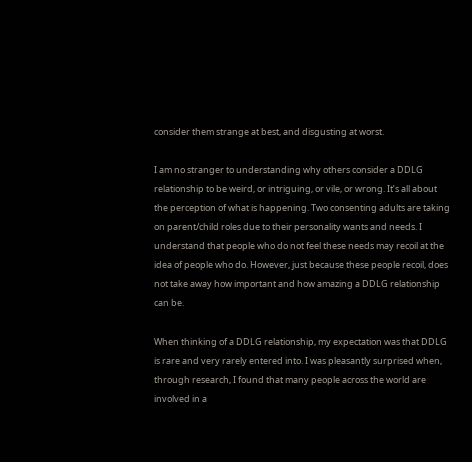consider them strange at best, and disgusting at worst.

I am no stranger to understanding why others consider a DDLG relationship to be weird, or intriguing, or vile, or wrong. It’s all about the perception of what is happening. Two consenting adults are taking on parent/child roles due to their personality wants and needs. I understand that people who do not feel these needs may recoil at the idea of people who do. However, just because these people recoil, does not take away how important and how amazing a DDLG relationship can be.

When thinking of a DDLG relationship, my expectation was that DDLG is rare and very rarely entered into. I was pleasantly surprised when, through research, I found that many people across the world are involved in a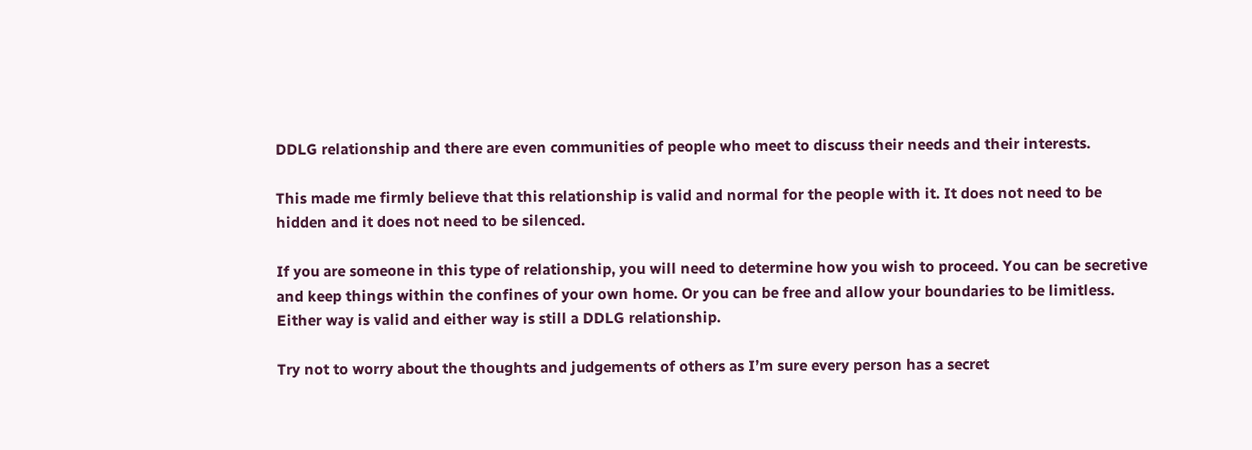DDLG relationship and there are even communities of people who meet to discuss their needs and their interests.

This made me firmly believe that this relationship is valid and normal for the people with it. It does not need to be hidden and it does not need to be silenced.

If you are someone in this type of relationship, you will need to determine how you wish to proceed. You can be secretive and keep things within the confines of your own home. Or you can be free and allow your boundaries to be limitless. Either way is valid and either way is still a DDLG relationship.

Try not to worry about the thoughts and judgements of others as I’m sure every person has a secret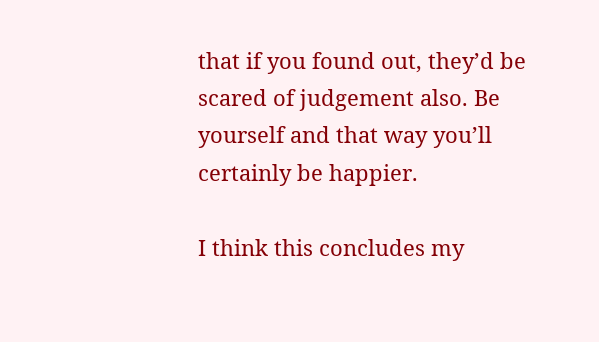that if you found out, they’d be scared of judgement also. Be yourself and that way you’ll certainly be happier.

I think this concludes my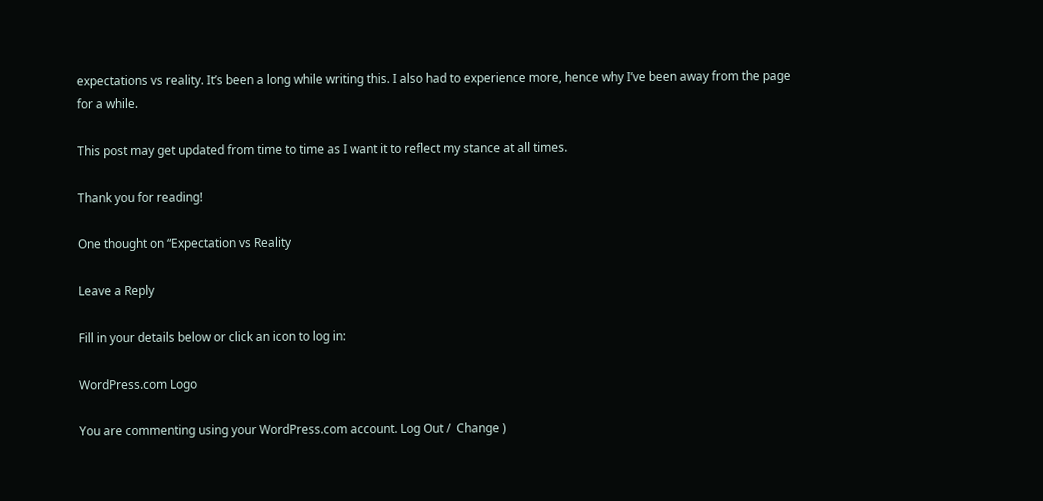expectations vs reality. It’s been a long while writing this. I also had to experience more, hence why I’ve been away from the page for a while.

This post may get updated from time to time as I want it to reflect my stance at all times.

Thank you for reading!

One thought on “Expectation vs Reality

Leave a Reply

Fill in your details below or click an icon to log in:

WordPress.com Logo

You are commenting using your WordPress.com account. Log Out /  Change )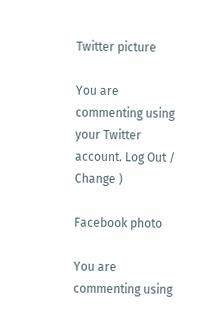Twitter picture

You are commenting using your Twitter account. Log Out /  Change )

Facebook photo

You are commenting using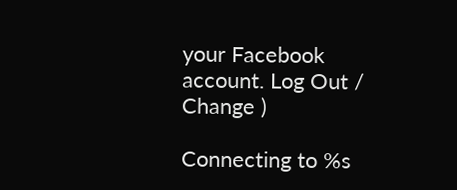your Facebook account. Log Out /  Change )

Connecting to %s